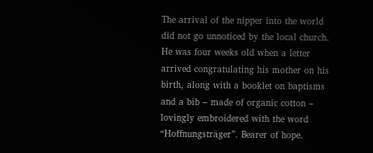The arrival of the nipper into the world did not go unnoticed by the local church. He was four weeks old when a letter arrived congratulating his mother on his birth, along with a booklet on baptisms and a bib – made of organic cotton – lovingly embroidered with the word “Hoffnungsträger”. Bearer of hope.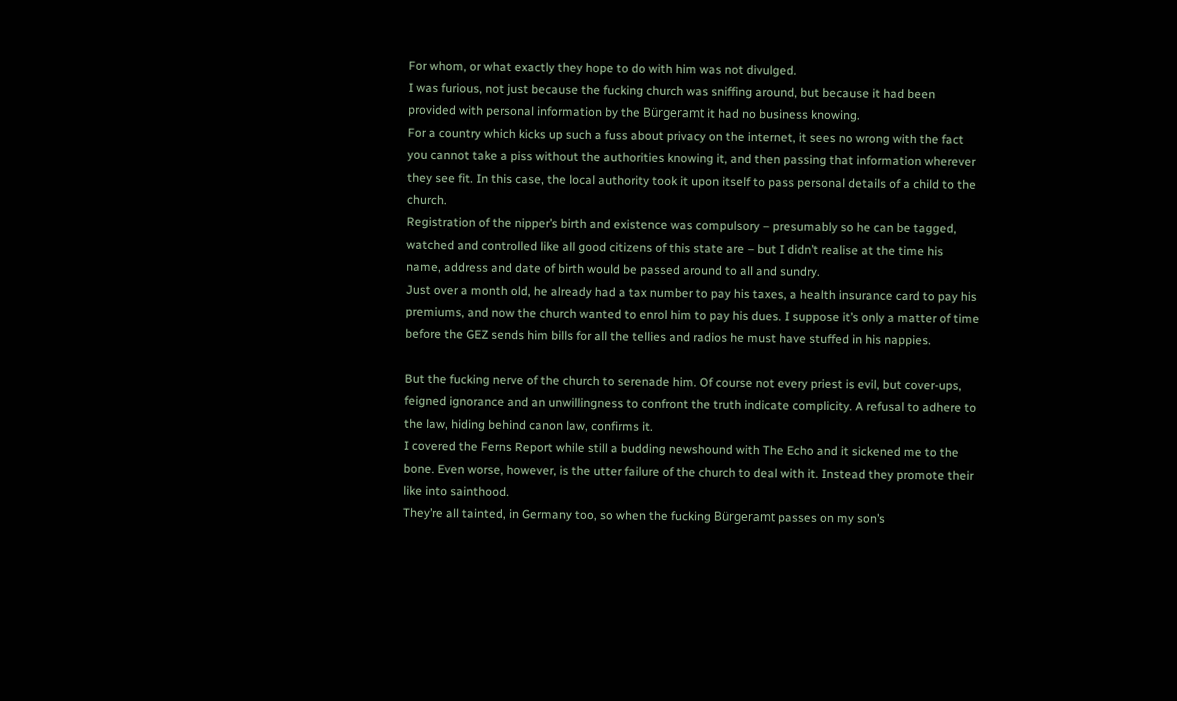For whom, or what exactly they hope to do with him was not divulged.
I was furious, not just because the fucking church was sniffing around, but because it had been provided with personal information by the Bürgeramt it had no business knowing.
For a country which kicks up such a fuss about privacy on the internet, it sees no wrong with the fact you cannot take a piss without the authorities knowing it, and then passing that information wherever they see fit. In this case, the local authority took it upon itself to pass personal details of a child to the church.
Registration of the nipper’s birth and existence was compulsory – presumably so he can be tagged, watched and controlled like all good citizens of this state are – but I didn’t realise at the time his name, address and date of birth would be passed around to all and sundry.
Just over a month old, he already had a tax number to pay his taxes, a health insurance card to pay his premiums, and now the church wanted to enrol him to pay his dues. I suppose it’s only a matter of time before the GEZ sends him bills for all the tellies and radios he must have stuffed in his nappies.

But the fucking nerve of the church to serenade him. Of course not every priest is evil, but cover-ups, feigned ignorance and an unwillingness to confront the truth indicate complicity. A refusal to adhere to the law, hiding behind canon law, confirms it.
I covered the Ferns Report while still a budding newshound with The Echo and it sickened me to the bone. Even worse, however, is the utter failure of the church to deal with it. Instead they promote their like into sainthood.
They’re all tainted, in Germany too, so when the fucking Bürgeramt passes on my son’s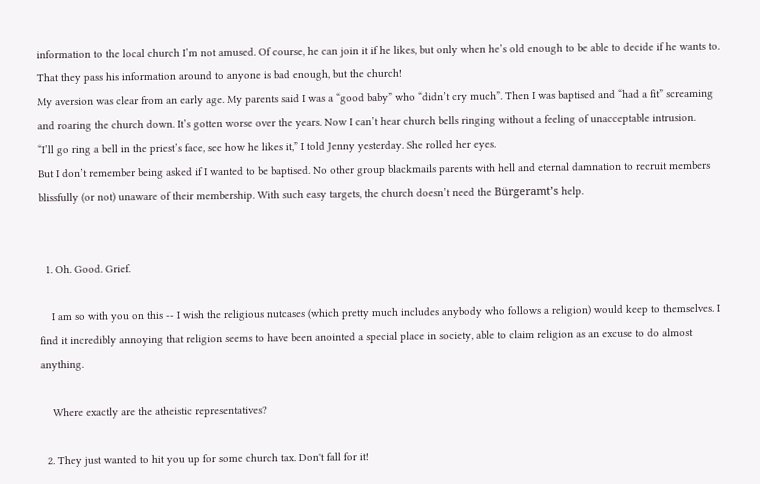information to the local church I’m not amused. Of course, he can join it if he likes, but only when he’s old enough to be able to decide if he wants to.
That they pass his information around to anyone is bad enough, but the church!
My aversion was clear from an early age. My parents said I was a “good baby” who “didn’t cry much”. Then I was baptised and “had a fit” screaming and roaring the church down. It’s gotten worse over the years. Now I can’t hear church bells ringing without a feeling of unacceptable intrusion.
“I’ll go ring a bell in the priest’s face, see how he likes it,” I told Jenny yesterday. She rolled her eyes.
But I don’t remember being asked if I wanted to be baptised. No other group blackmails parents with hell and eternal damnation to recruit members blissfully (or not) unaware of their membership. With such easy targets, the church doesn’t need the Bürgeramt’s help.


  1. Oh. Good. Grief.

    I am so with you on this -- I wish the religious nutcases (which pretty much includes anybody who follows a religion) would keep to themselves. I find it incredibly annoying that religion seems to have been anointed a special place in society, able to claim religion as an excuse to do almost anything.

    Where exactly are the atheistic representatives?

  2. They just wanted to hit you up for some church tax. Don't fall for it!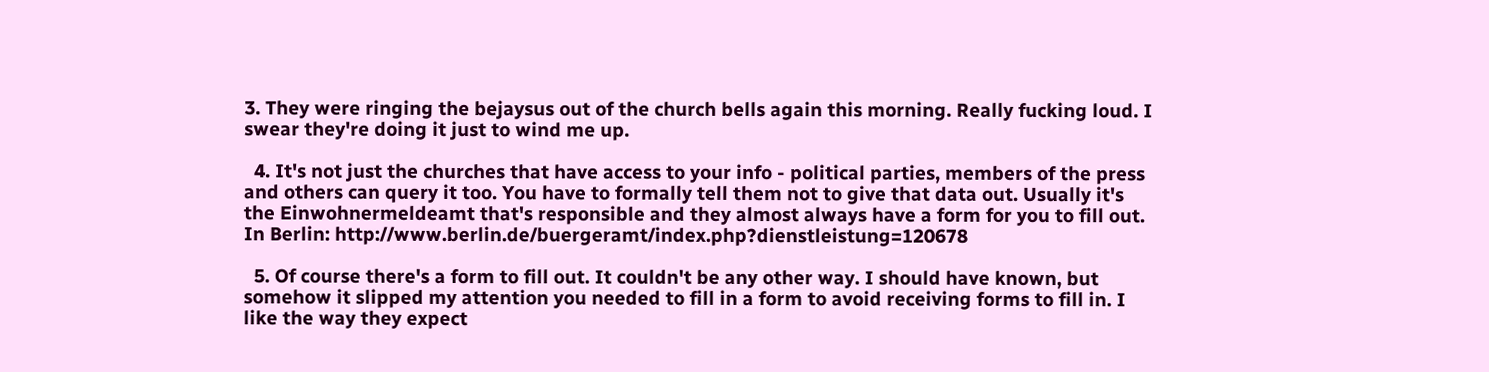3. They were ringing the bejaysus out of the church bells again this morning. Really fucking loud. I swear they're doing it just to wind me up.

  4. It's not just the churches that have access to your info - political parties, members of the press and others can query it too. You have to formally tell them not to give that data out. Usually it's the Einwohnermeldeamt that's responsible and they almost always have a form for you to fill out. In Berlin: http://www.berlin.de/buergeramt/index.php?dienstleistung=120678

  5. Of course there's a form to fill out. It couldn't be any other way. I should have known, but somehow it slipped my attention you needed to fill in a form to avoid receiving forms to fill in. I like the way they expect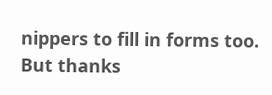nippers to fill in forms too. But thanks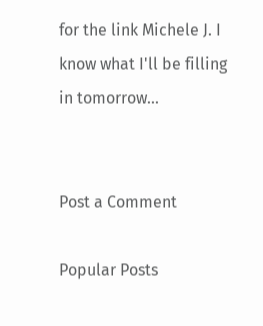for the link Michele J. I know what I'll be filling in tomorrow...


Post a Comment

Popular Posts